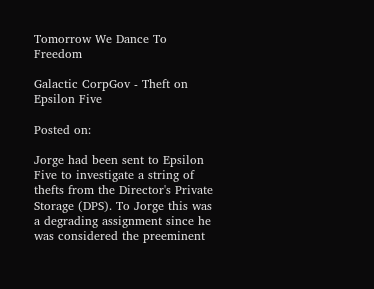Tomorrow We Dance To Freedom

Galactic CorpGov - Theft on Epsilon Five

Posted on:

Jorge had been sent to Epsilon Five to investigate a string of thefts from the Director's Private Storage (DPS). To Jorge this was a degrading assignment since he was considered the preeminent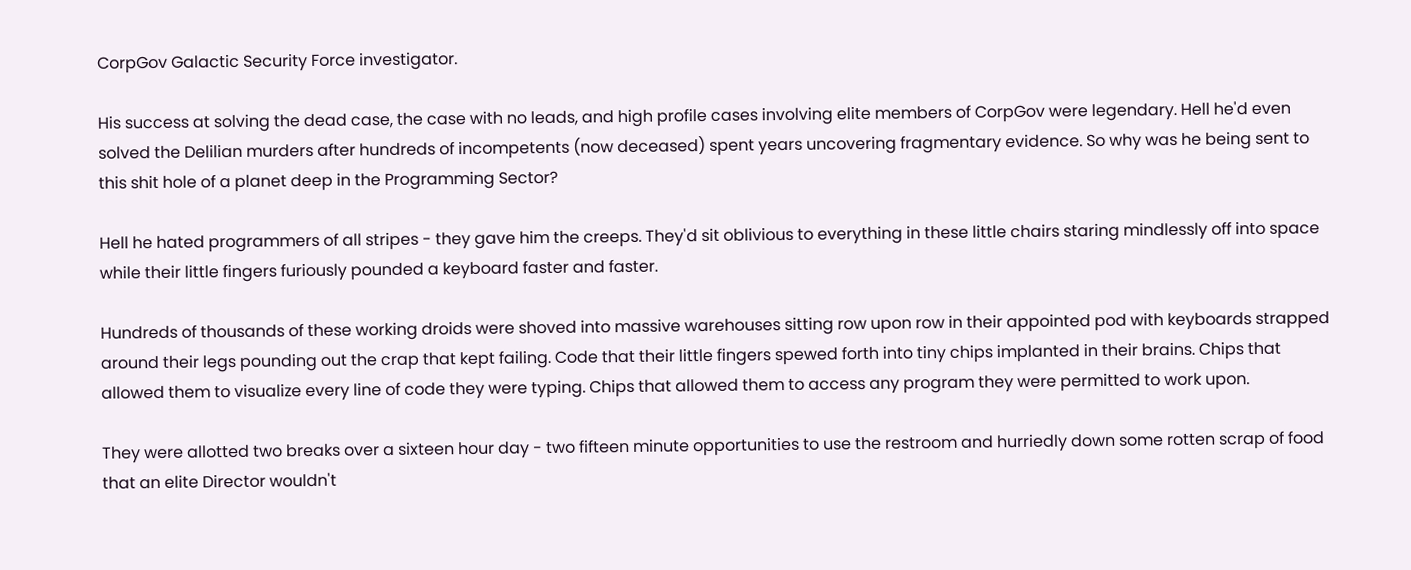CorpGov Galactic Security Force investigator.

His success at solving the dead case, the case with no leads, and high profile cases involving elite members of CorpGov were legendary. Hell he'd even solved the Delilian murders after hundreds of incompetents (now deceased) spent years uncovering fragmentary evidence. So why was he being sent to this shit hole of a planet deep in the Programming Sector?

Hell he hated programmers of all stripes - they gave him the creeps. They'd sit oblivious to everything in these little chairs staring mindlessly off into space while their little fingers furiously pounded a keyboard faster and faster.

Hundreds of thousands of these working droids were shoved into massive warehouses sitting row upon row in their appointed pod with keyboards strapped around their legs pounding out the crap that kept failing. Code that their little fingers spewed forth into tiny chips implanted in their brains. Chips that allowed them to visualize every line of code they were typing. Chips that allowed them to access any program they were permitted to work upon.

They were allotted two breaks over a sixteen hour day - two fifteen minute opportunities to use the restroom and hurriedly down some rotten scrap of food that an elite Director wouldn't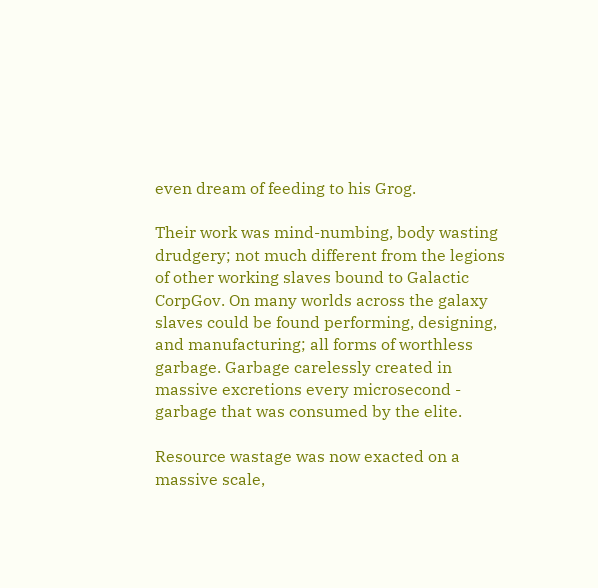even dream of feeding to his Grog.

Their work was mind-numbing, body wasting drudgery; not much different from the legions of other working slaves bound to Galactic CorpGov. On many worlds across the galaxy slaves could be found performing, designing, and manufacturing; all forms of worthless garbage. Garbage carelessly created in massive excretions every microsecond - garbage that was consumed by the elite.

Resource wastage was now exacted on a massive scale,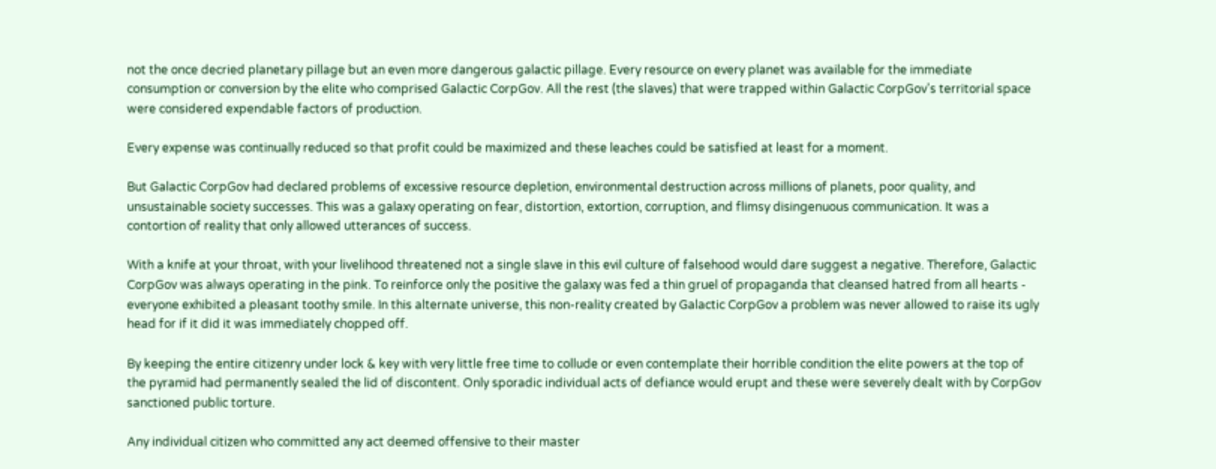not the once decried planetary pillage but an even more dangerous galactic pillage. Every resource on every planet was available for the immediate consumption or conversion by the elite who comprised Galactic CorpGov. All the rest (the slaves) that were trapped within Galactic CorpGov's territorial space were considered expendable factors of production.

Every expense was continually reduced so that profit could be maximized and these leaches could be satisfied at least for a moment.

But Galactic CorpGov had declared problems of excessive resource depletion, environmental destruction across millions of planets, poor quality, and unsustainable society successes. This was a galaxy operating on fear, distortion, extortion, corruption, and flimsy disingenuous communication. It was a contortion of reality that only allowed utterances of success.

With a knife at your throat, with your livelihood threatened not a single slave in this evil culture of falsehood would dare suggest a negative. Therefore, Galactic CorpGov was always operating in the pink. To reinforce only the positive the galaxy was fed a thin gruel of propaganda that cleansed hatred from all hearts - everyone exhibited a pleasant toothy smile. In this alternate universe, this non-reality created by Galactic CorpGov a problem was never allowed to raise its ugly head for if it did it was immediately chopped off.

By keeping the entire citizenry under lock & key with very little free time to collude or even contemplate their horrible condition the elite powers at the top of the pyramid had permanently sealed the lid of discontent. Only sporadic individual acts of defiance would erupt and these were severely dealt with by CorpGov sanctioned public torture.

Any individual citizen who committed any act deemed offensive to their master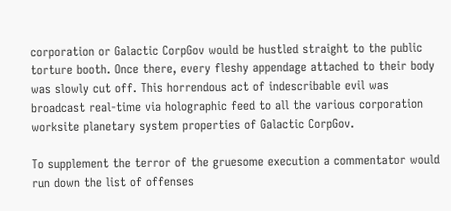corporation or Galactic CorpGov would be hustled straight to the public torture booth. Once there, every fleshy appendage attached to their body was slowly cut off. This horrendous act of indescribable evil was broadcast real-time via holographic feed to all the various corporation worksite planetary system properties of Galactic CorpGov.

To supplement the terror of the gruesome execution a commentator would run down the list of offenses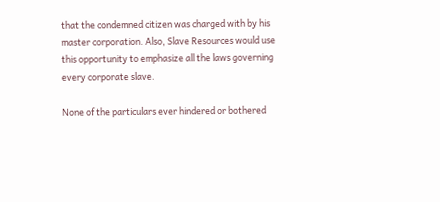that the condemned citizen was charged with by his master corporation. Also, Slave Resources would use this opportunity to emphasize all the laws governing every corporate slave.

None of the particulars ever hindered or bothered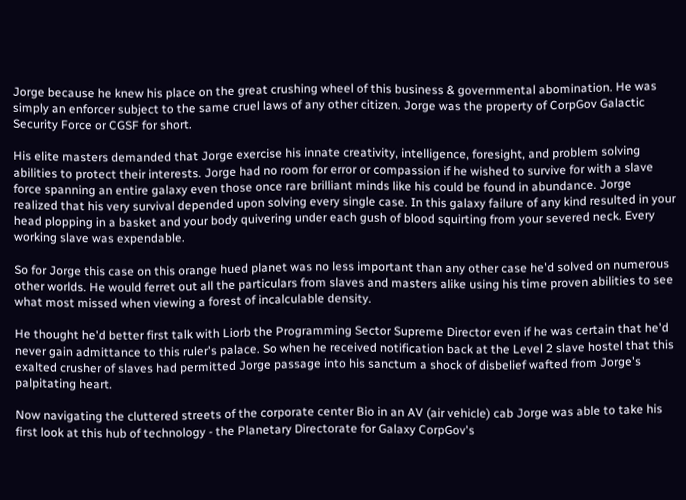Jorge because he knew his place on the great crushing wheel of this business & governmental abomination. He was simply an enforcer subject to the same cruel laws of any other citizen. Jorge was the property of CorpGov Galactic Security Force or CGSF for short.

His elite masters demanded that Jorge exercise his innate creativity, intelligence, foresight, and problem solving abilities to protect their interests. Jorge had no room for error or compassion if he wished to survive for with a slave force spanning an entire galaxy even those once rare brilliant minds like his could be found in abundance. Jorge realized that his very survival depended upon solving every single case. In this galaxy failure of any kind resulted in your head plopping in a basket and your body quivering under each gush of blood squirting from your severed neck. Every working slave was expendable.

So for Jorge this case on this orange hued planet was no less important than any other case he'd solved on numerous other worlds. He would ferret out all the particulars from slaves and masters alike using his time proven abilities to see what most missed when viewing a forest of incalculable density.

He thought he'd better first talk with Liorb the Programming Sector Supreme Director even if he was certain that he'd never gain admittance to this ruler's palace. So when he received notification back at the Level 2 slave hostel that this exalted crusher of slaves had permitted Jorge passage into his sanctum a shock of disbelief wafted from Jorge's palpitating heart.

Now navigating the cluttered streets of the corporate center Bio in an AV (air vehicle) cab Jorge was able to take his first look at this hub of technology - the Planetary Directorate for Galaxy CorpGov's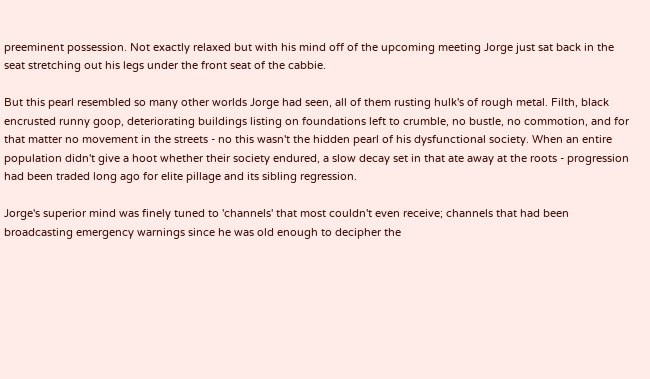preeminent possession. Not exactly relaxed but with his mind off of the upcoming meeting Jorge just sat back in the seat stretching out his legs under the front seat of the cabbie.

But this pearl resembled so many other worlds Jorge had seen, all of them rusting hulk's of rough metal. Filth, black encrusted runny goop, deteriorating buildings listing on foundations left to crumble, no bustle, no commotion, and for that matter no movement in the streets - no this wasn't the hidden pearl of his dysfunctional society. When an entire population didn't give a hoot whether their society endured, a slow decay set in that ate away at the roots - progression had been traded long ago for elite pillage and its sibling regression.

Jorge's superior mind was finely tuned to 'channels' that most couldn't even receive; channels that had been broadcasting emergency warnings since he was old enough to decipher the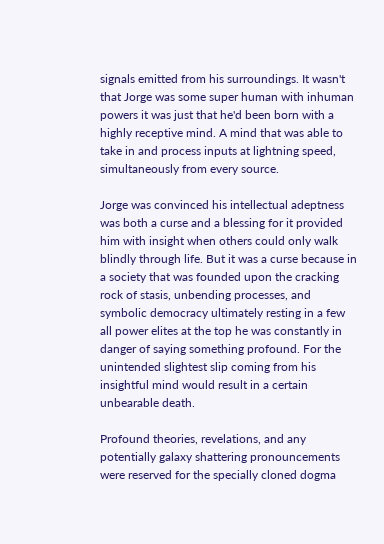signals emitted from his surroundings. It wasn't that Jorge was some super human with inhuman powers it was just that he'd been born with a highly receptive mind. A mind that was able to take in and process inputs at lightning speed, simultaneously from every source.

Jorge was convinced his intellectual adeptness was both a curse and a blessing for it provided him with insight when others could only walk blindly through life. But it was a curse because in a society that was founded upon the cracking rock of stasis, unbending processes, and symbolic democracy ultimately resting in a few all power elites at the top he was constantly in danger of saying something profound. For the unintended slightest slip coming from his insightful mind would result in a certain unbearable death.

Profound theories, revelations, and any potentially galaxy shattering pronouncements were reserved for the specially cloned dogma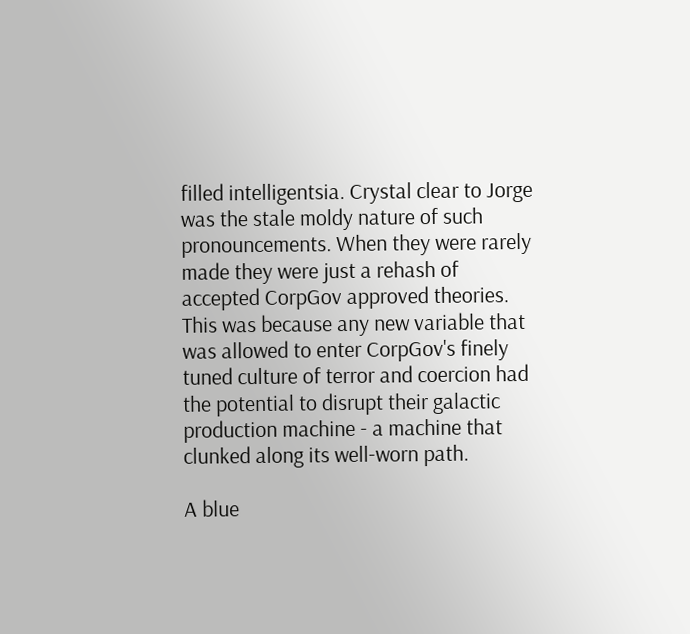filled intelligentsia. Crystal clear to Jorge was the stale moldy nature of such pronouncements. When they were rarely made they were just a rehash of accepted CorpGov approved theories. This was because any new variable that was allowed to enter CorpGov's finely tuned culture of terror and coercion had the potential to disrupt their galactic production machine - a machine that clunked along its well-worn path.

A blue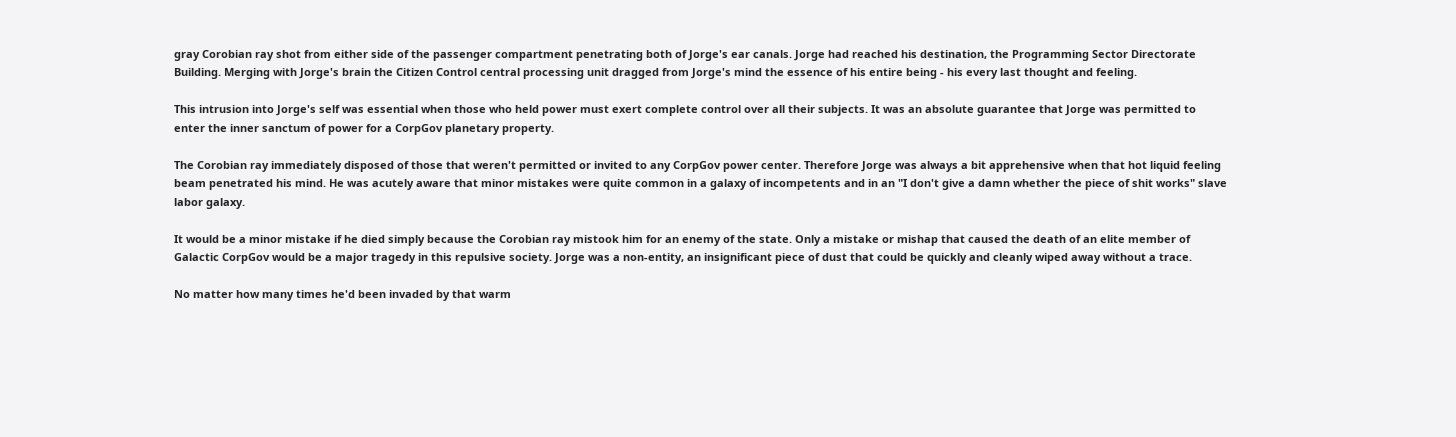gray Corobian ray shot from either side of the passenger compartment penetrating both of Jorge's ear canals. Jorge had reached his destination, the Programming Sector Directorate Building. Merging with Jorge's brain the Citizen Control central processing unit dragged from Jorge's mind the essence of his entire being - his every last thought and feeling.

This intrusion into Jorge's self was essential when those who held power must exert complete control over all their subjects. It was an absolute guarantee that Jorge was permitted to enter the inner sanctum of power for a CorpGov planetary property.

The Corobian ray immediately disposed of those that weren't permitted or invited to any CorpGov power center. Therefore Jorge was always a bit apprehensive when that hot liquid feeling beam penetrated his mind. He was acutely aware that minor mistakes were quite common in a galaxy of incompetents and in an "I don't give a damn whether the piece of shit works" slave labor galaxy.

It would be a minor mistake if he died simply because the Corobian ray mistook him for an enemy of the state. Only a mistake or mishap that caused the death of an elite member of Galactic CorpGov would be a major tragedy in this repulsive society. Jorge was a non-entity, an insignificant piece of dust that could be quickly and cleanly wiped away without a trace.

No matter how many times he'd been invaded by that warm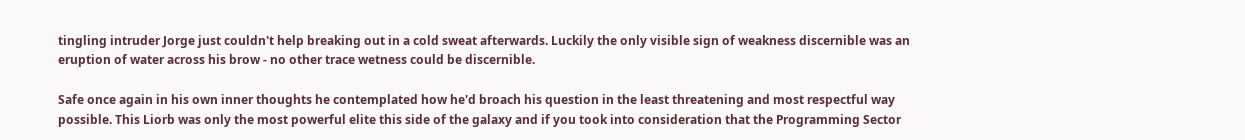tingling intruder Jorge just couldn't help breaking out in a cold sweat afterwards. Luckily the only visible sign of weakness discernible was an eruption of water across his brow - no other trace wetness could be discernible.

Safe once again in his own inner thoughts he contemplated how he'd broach his question in the least threatening and most respectful way possible. This Liorb was only the most powerful elite this side of the galaxy and if you took into consideration that the Programming Sector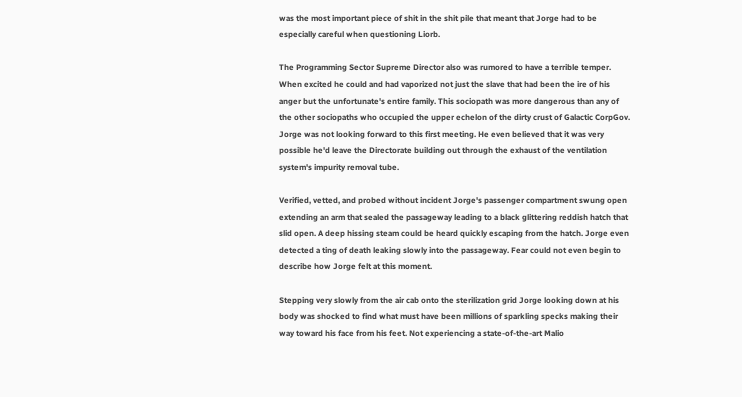was the most important piece of shit in the shit pile that meant that Jorge had to be especially careful when questioning Liorb.

The Programming Sector Supreme Director also was rumored to have a terrible temper. When excited he could and had vaporized not just the slave that had been the ire of his anger but the unfortunate's entire family. This sociopath was more dangerous than any of the other sociopaths who occupied the upper echelon of the dirty crust of Galactic CorpGov. Jorge was not looking forward to this first meeting. He even believed that it was very possible he'd leave the Directorate building out through the exhaust of the ventilation system's impurity removal tube.

Verified, vetted, and probed without incident Jorge's passenger compartment swung open extending an arm that sealed the passageway leading to a black glittering reddish hatch that slid open. A deep hissing steam could be heard quickly escaping from the hatch. Jorge even detected a ting of death leaking slowly into the passageway. Fear could not even begin to describe how Jorge felt at this moment.

Stepping very slowly from the air cab onto the sterilization grid Jorge looking down at his body was shocked to find what must have been millions of sparkling specks making their way toward his face from his feet. Not experiencing a state-of-the-art Malio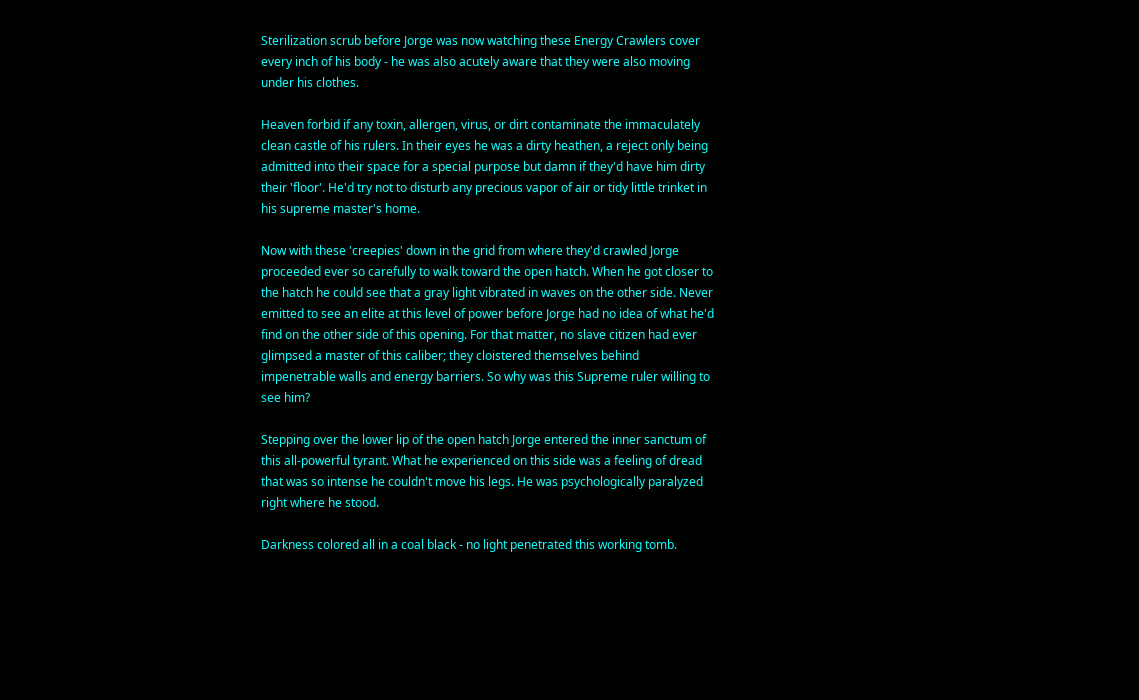Sterilization scrub before Jorge was now watching these Energy Crawlers cover every inch of his body - he was also acutely aware that they were also moving under his clothes.

Heaven forbid if any toxin, allergen, virus, or dirt contaminate the immaculately clean castle of his rulers. In their eyes he was a dirty heathen, a reject only being admitted into their space for a special purpose but damn if they'd have him dirty their 'floor'. He'd try not to disturb any precious vapor of air or tidy little trinket in his supreme master's home.

Now with these 'creepies' down in the grid from where they'd crawled Jorge proceeded ever so carefully to walk toward the open hatch. When he got closer to the hatch he could see that a gray light vibrated in waves on the other side. Never emitted to see an elite at this level of power before Jorge had no idea of what he'd find on the other side of this opening. For that matter, no slave citizen had ever glimpsed a master of this caliber; they cloistered themselves behind impenetrable walls and energy barriers. So why was this Supreme ruler willing to see him?

Stepping over the lower lip of the open hatch Jorge entered the inner sanctum of this all-powerful tyrant. What he experienced on this side was a feeling of dread that was so intense he couldn't move his legs. He was psychologically paralyzed right where he stood.

Darkness colored all in a coal black - no light penetrated this working tomb.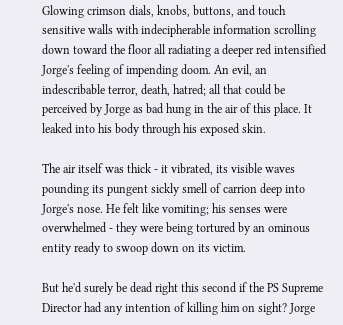Glowing crimson dials, knobs, buttons, and touch sensitive walls with indecipherable information scrolling down toward the floor all radiating a deeper red intensified Jorge's feeling of impending doom. An evil, an indescribable terror, death, hatred; all that could be perceived by Jorge as bad hung in the air of this place. It leaked into his body through his exposed skin.

The air itself was thick - it vibrated, its visible waves pounding its pungent sickly smell of carrion deep into Jorge's nose. He felt like vomiting; his senses were overwhelmed - they were being tortured by an ominous entity ready to swoop down on its victim.

But he'd surely be dead right this second if the PS Supreme Director had any intention of killing him on sight? Jorge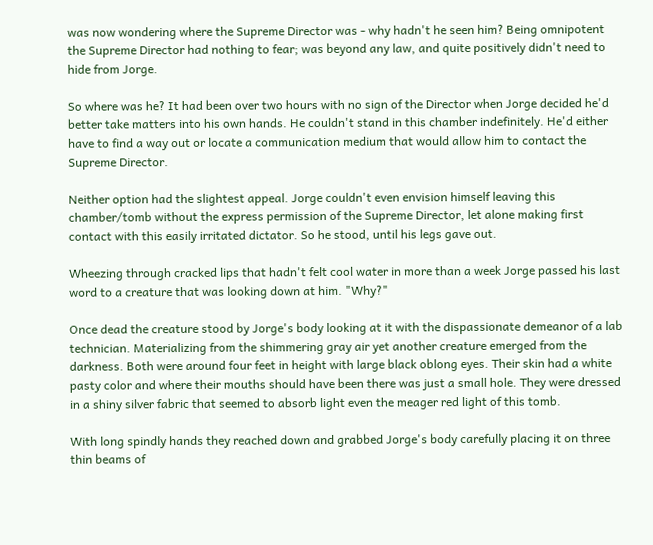was now wondering where the Supreme Director was - why hadn't he seen him? Being omnipotent the Supreme Director had nothing to fear; was beyond any law, and quite positively didn't need to hide from Jorge.

So where was he? It had been over two hours with no sign of the Director when Jorge decided he'd better take matters into his own hands. He couldn't stand in this chamber indefinitely. He'd either have to find a way out or locate a communication medium that would allow him to contact the Supreme Director.

Neither option had the slightest appeal. Jorge couldn't even envision himself leaving this chamber/tomb without the express permission of the Supreme Director, let alone making first contact with this easily irritated dictator. So he stood, until his legs gave out.

Wheezing through cracked lips that hadn't felt cool water in more than a week Jorge passed his last word to a creature that was looking down at him. "Why?"

Once dead the creature stood by Jorge's body looking at it with the dispassionate demeanor of a lab technician. Materializing from the shimmering gray air yet another creature emerged from the darkness. Both were around four feet in height with large black oblong eyes. Their skin had a white pasty color and where their mouths should have been there was just a small hole. They were dressed in a shiny silver fabric that seemed to absorb light even the meager red light of this tomb.

With long spindly hands they reached down and grabbed Jorge's body carefully placing it on three thin beams of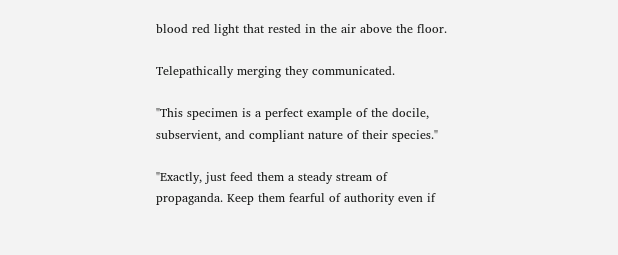blood red light that rested in the air above the floor.

Telepathically merging they communicated.

"This specimen is a perfect example of the docile, subservient, and compliant nature of their species."

"Exactly, just feed them a steady stream of propaganda. Keep them fearful of authority even if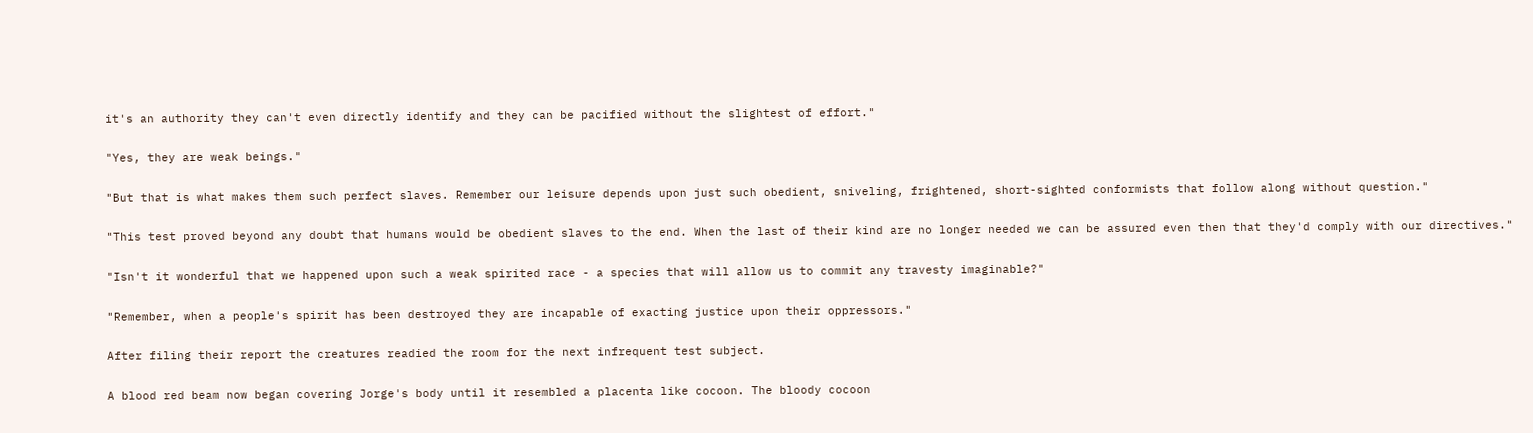it's an authority they can't even directly identify and they can be pacified without the slightest of effort."

"Yes, they are weak beings."

"But that is what makes them such perfect slaves. Remember our leisure depends upon just such obedient, sniveling, frightened, short-sighted conformists that follow along without question."

"This test proved beyond any doubt that humans would be obedient slaves to the end. When the last of their kind are no longer needed we can be assured even then that they'd comply with our directives."

"Isn't it wonderful that we happened upon such a weak spirited race - a species that will allow us to commit any travesty imaginable?"

"Remember, when a people's spirit has been destroyed they are incapable of exacting justice upon their oppressors."

After filing their report the creatures readied the room for the next infrequent test subject.

A blood red beam now began covering Jorge's body until it resembled a placenta like cocoon. The bloody cocoon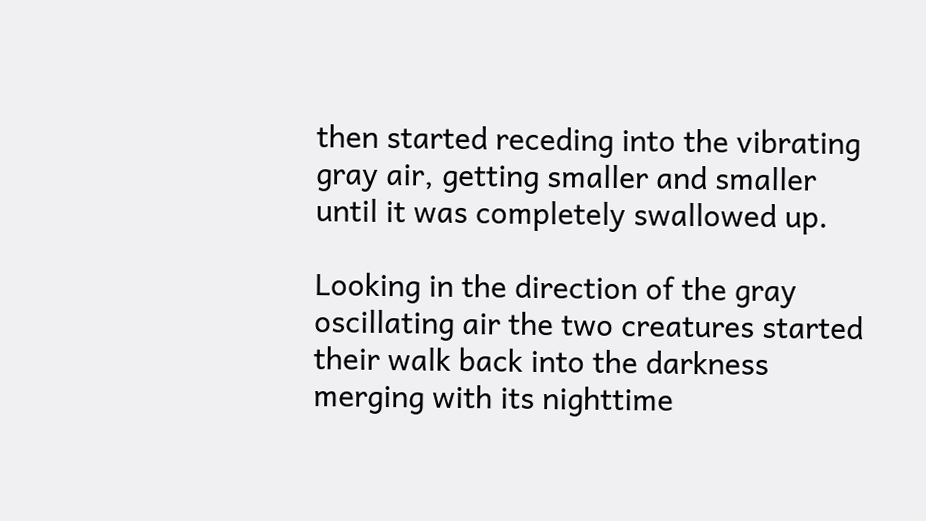then started receding into the vibrating gray air, getting smaller and smaller until it was completely swallowed up.

Looking in the direction of the gray oscillating air the two creatures started their walk back into the darkness merging with its nighttime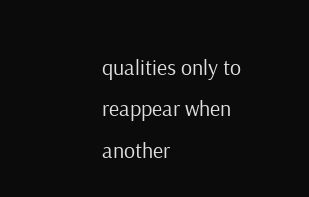qualities only to reappear when another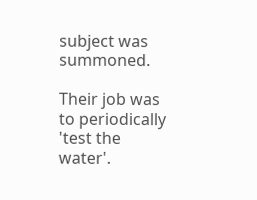subject was summoned.

Their job was to periodically 'test the water'.